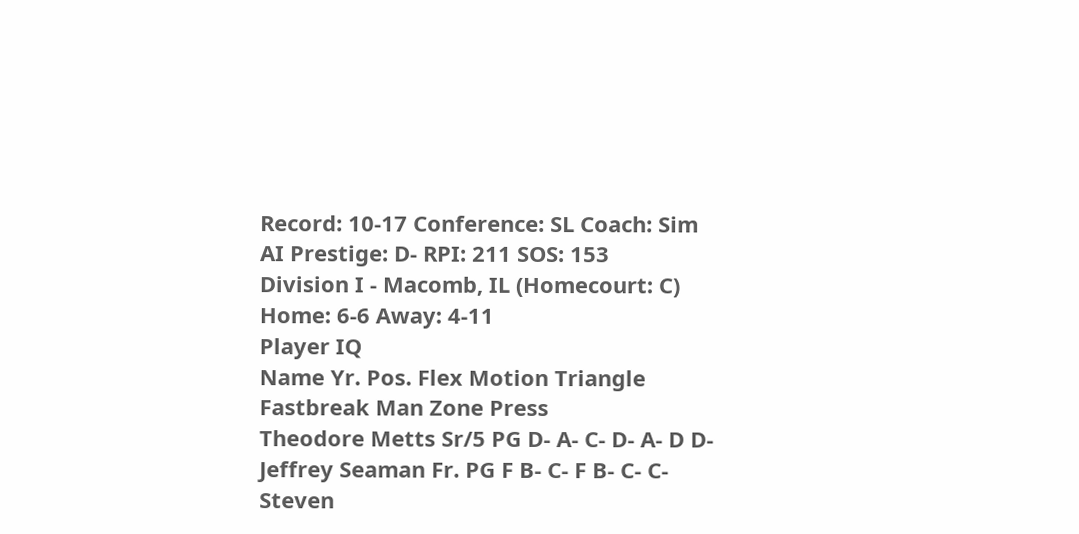Record: 10-17 Conference: SL Coach: Sim AI Prestige: D- RPI: 211 SOS: 153
Division I - Macomb, IL (Homecourt: C)
Home: 6-6 Away: 4-11
Player IQ
Name Yr. Pos. Flex Motion Triangle Fastbreak Man Zone Press
Theodore Metts Sr/5 PG D- A- C- D- A- D D-
Jeffrey Seaman Fr. PG F B- C- F B- C- C-
Steven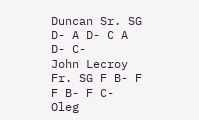Duncan Sr. SG D- A D- C A D- C-
John Lecroy Fr. SG F B- F F B- F C-
Oleg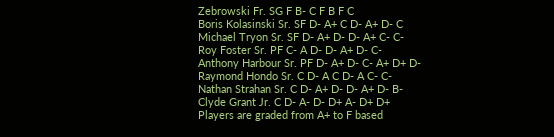Zebrowski Fr. SG F B- C F B F C
Boris Kolasinski Sr. SF D- A+ C D- A+ D- C
Michael Tryon Sr. SF D- A+ D- D- A+ C- C-
Roy Foster Sr. PF C- A D- D- A+ D- C-
Anthony Harbour Sr. PF D- A+ D- C- A+ D+ D-
Raymond Hondo Sr. C D- A C D- A C- C-
Nathan Strahan Sr. C D- A+ D- D- A+ D- B-
Clyde Grant Jr. C D- A- D- D+ A- D+ D+
Players are graded from A+ to F based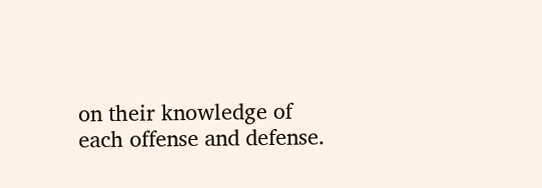on their knowledge of each offense and defense.